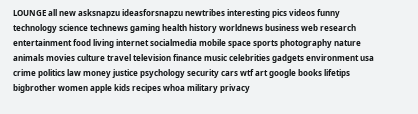LOUNGE all new asksnapzu ideasforsnapzu newtribes interesting pics videos funny technology science technews gaming health history worldnews business web research entertainment food living internet socialmedia mobile space sports photography nature animals movies culture travel television finance music celebrities gadgets environment usa crime politics law money justice psychology security cars wtf art google books lifetips bigbrother women apple kids recipes whoa military privacy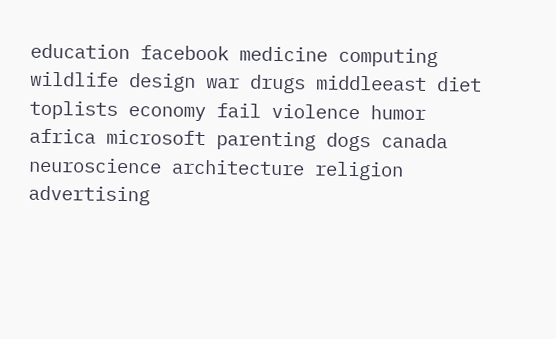education facebook medicine computing wildlife design war drugs middleeast diet toplists economy fail violence humor africa microsoft parenting dogs canada neuroscience architecture religion advertising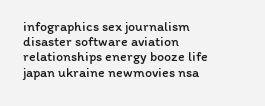infographics sex journalism disaster software aviation relationships energy booze life japan ukraine newmovies nsa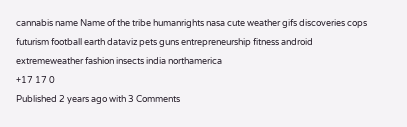cannabis name Name of the tribe humanrights nasa cute weather gifs discoveries cops futurism football earth dataviz pets guns entrepreneurship fitness android extremeweather fashion insects india northamerica
+17 17 0
Published 2 years ago with 3 Comments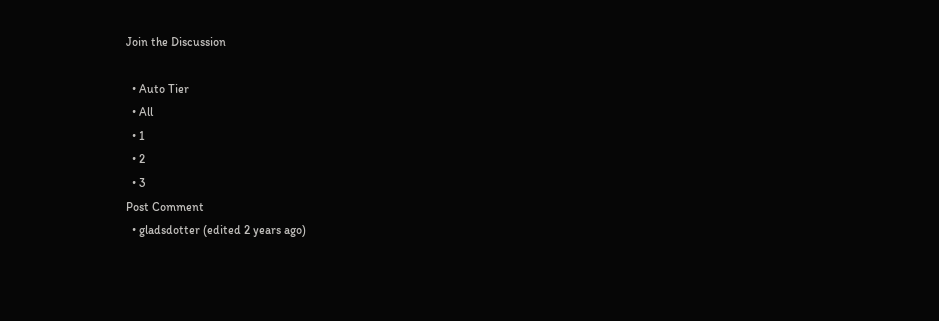Join the Discussion

  • Auto Tier
  • All
  • 1
  • 2
  • 3
Post Comment
  • gladsdotter (edited 2 years ago)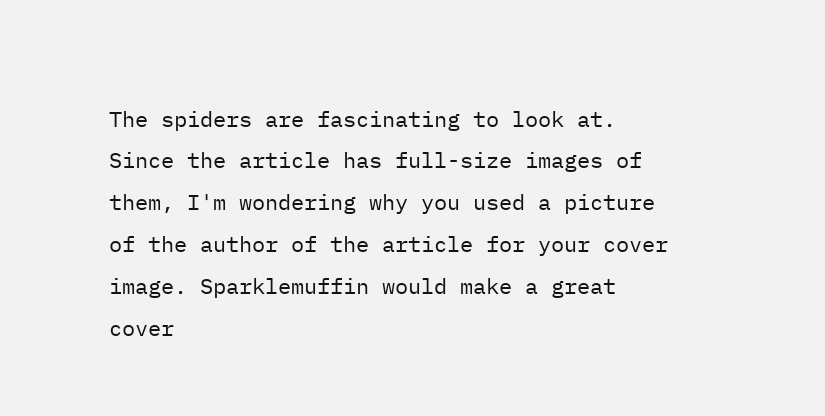The spiders are fascinating to look at. Since the article has full-size images of them, I'm wondering why you used a picture of the author of the article for your cover image. Sparklemuffin would make a great cover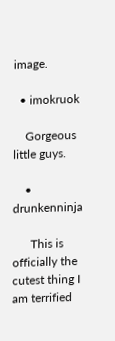image.

  • imokruok

    Gorgeous little guys.

    • drunkenninja

      This is officially the cutest thing I am terrified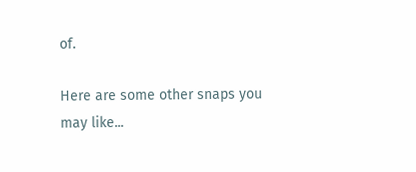of.

Here are some other snaps you may like...